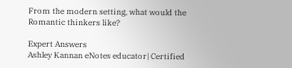From the modern setting, what would the Romantic thinkers like?

Expert Answers
Ashley Kannan eNotes educator| Certified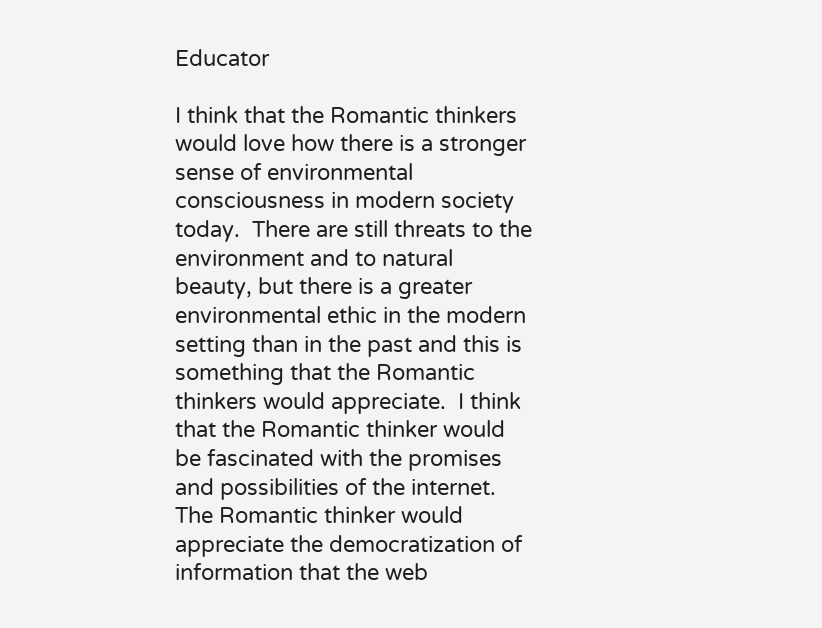Educator

I think that the Romantic thinkers would love how there is a stronger sense of environmental consciousness in modern society today.  There are still threats to the environment and to natural beauty, but there is a greater environmental ethic in the modern setting than in the past and this is something that the Romantic thinkers would appreciate.  I think that the Romantic thinker would be fascinated with the promises and possibilities of the internet.  The Romantic thinker would appreciate the democratization of information that the web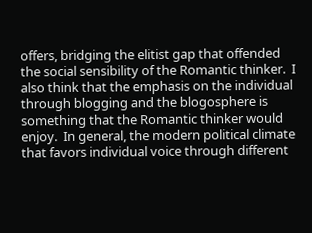offers, bridging the elitist gap that offended the social sensibility of the Romantic thinker.  I also think that the emphasis on the individual through blogging and the blogosphere is something that the Romantic thinker would enjoy.  In general, the modern political climate that favors individual voice through different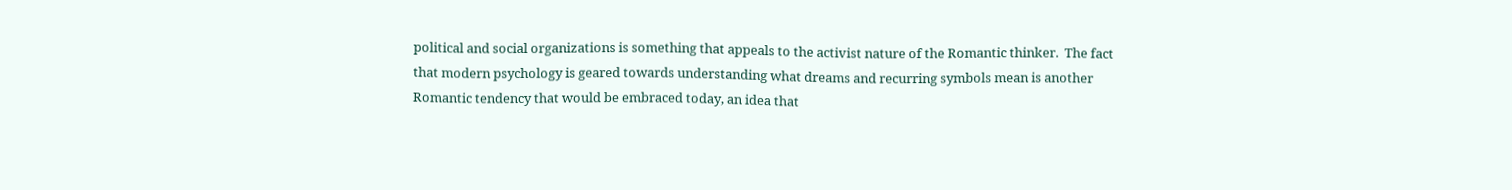political and social organizations is something that appeals to the activist nature of the Romantic thinker.  The fact that modern psychology is geared towards understanding what dreams and recurring symbols mean is another Romantic tendency that would be embraced today, an idea that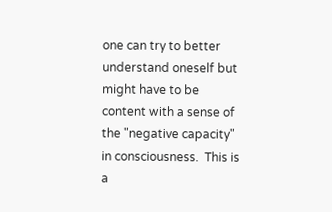one can try to better understand oneself but might have to be content with a sense of the "negative capacity" in consciousness.  This is a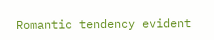Romantic tendency evident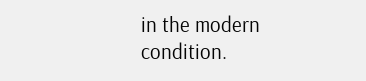in the modern condition.